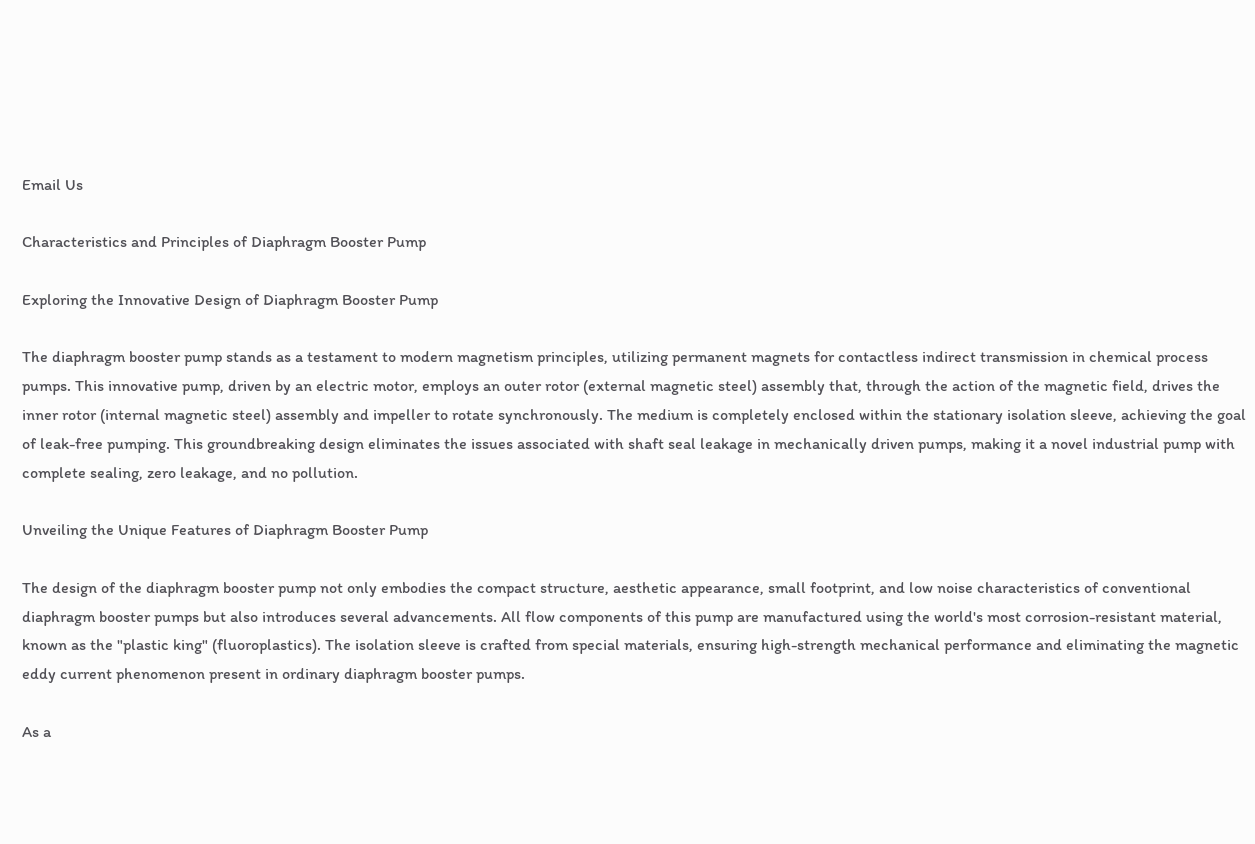Email Us

Characteristics and Principles of Diaphragm Booster Pump

Exploring the Innovative Design of Diaphragm Booster Pump

The diaphragm booster pump stands as a testament to modern magnetism principles, utilizing permanent magnets for contactless indirect transmission in chemical process pumps. This innovative pump, driven by an electric motor, employs an outer rotor (external magnetic steel) assembly that, through the action of the magnetic field, drives the inner rotor (internal magnetic steel) assembly and impeller to rotate synchronously. The medium is completely enclosed within the stationary isolation sleeve, achieving the goal of leak-free pumping. This groundbreaking design eliminates the issues associated with shaft seal leakage in mechanically driven pumps, making it a novel industrial pump with complete sealing, zero leakage, and no pollution.

Unveiling the Unique Features of Diaphragm Booster Pump

The design of the diaphragm booster pump not only embodies the compact structure, aesthetic appearance, small footprint, and low noise characteristics of conventional diaphragm booster pumps but also introduces several advancements. All flow components of this pump are manufactured using the world's most corrosion-resistant material, known as the "plastic king" (fluoroplastics). The isolation sleeve is crafted from special materials, ensuring high-strength mechanical performance and eliminating the magnetic eddy current phenomenon present in ordinary diaphragm booster pumps.

As a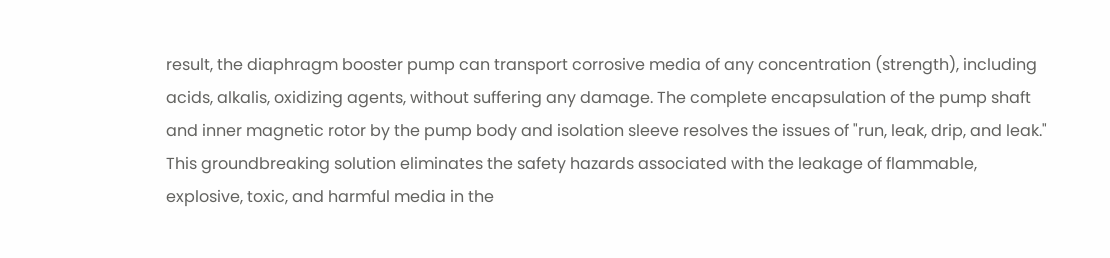result, the diaphragm booster pump can transport corrosive media of any concentration (strength), including acids, alkalis, oxidizing agents, without suffering any damage. The complete encapsulation of the pump shaft and inner magnetic rotor by the pump body and isolation sleeve resolves the issues of "run, leak, drip, and leak." This groundbreaking solution eliminates the safety hazards associated with the leakage of flammable, explosive, toxic, and harmful media in the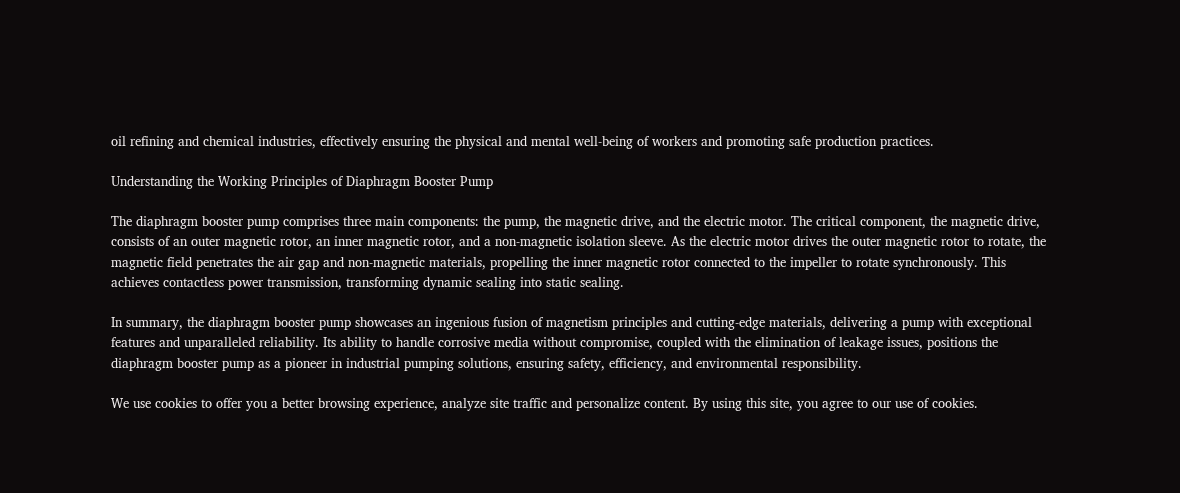oil refining and chemical industries, effectively ensuring the physical and mental well-being of workers and promoting safe production practices.

Understanding the Working Principles of Diaphragm Booster Pump

The diaphragm booster pump comprises three main components: the pump, the magnetic drive, and the electric motor. The critical component, the magnetic drive, consists of an outer magnetic rotor, an inner magnetic rotor, and a non-magnetic isolation sleeve. As the electric motor drives the outer magnetic rotor to rotate, the magnetic field penetrates the air gap and non-magnetic materials, propelling the inner magnetic rotor connected to the impeller to rotate synchronously. This achieves contactless power transmission, transforming dynamic sealing into static sealing.

In summary, the diaphragm booster pump showcases an ingenious fusion of magnetism principles and cutting-edge materials, delivering a pump with exceptional features and unparalleled reliability. Its ability to handle corrosive media without compromise, coupled with the elimination of leakage issues, positions the diaphragm booster pump as a pioneer in industrial pumping solutions, ensuring safety, efficiency, and environmental responsibility.

We use cookies to offer you a better browsing experience, analyze site traffic and personalize content. By using this site, you agree to our use of cookies.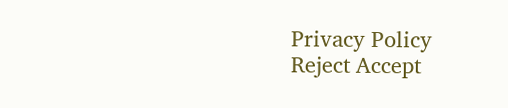Privacy Policy
Reject Accept